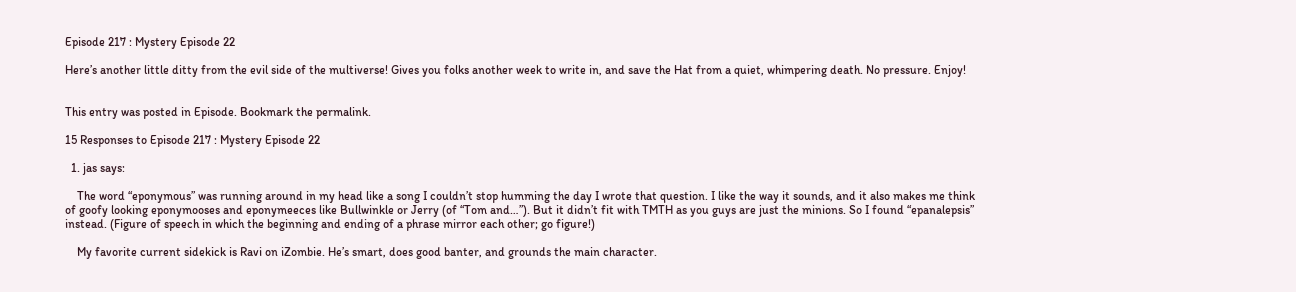Episode 217 : Mystery Episode 22

Here’s another little ditty from the evil side of the multiverse! Gives you folks another week to write in, and save the Hat from a quiet, whimpering death. No pressure. Enjoy!


This entry was posted in Episode. Bookmark the permalink.

15 Responses to Episode 217 : Mystery Episode 22

  1. jas says:

    The word “eponymous” was running around in my head like a song I couldn’t stop humming the day I wrote that question. I like the way it sounds, and it also makes me think of goofy looking eponymooses and eponymeeces like Bullwinkle or Jerry (of “Tom and…”). But it didn’t fit with TMTH as you guys are just the minions. So I found “epanalepsis” instead. (Figure of speech in which the beginning and ending of a phrase mirror each other; go figure!)

    My favorite current sidekick is Ravi on iZombie. He’s smart, does good banter, and grounds the main character.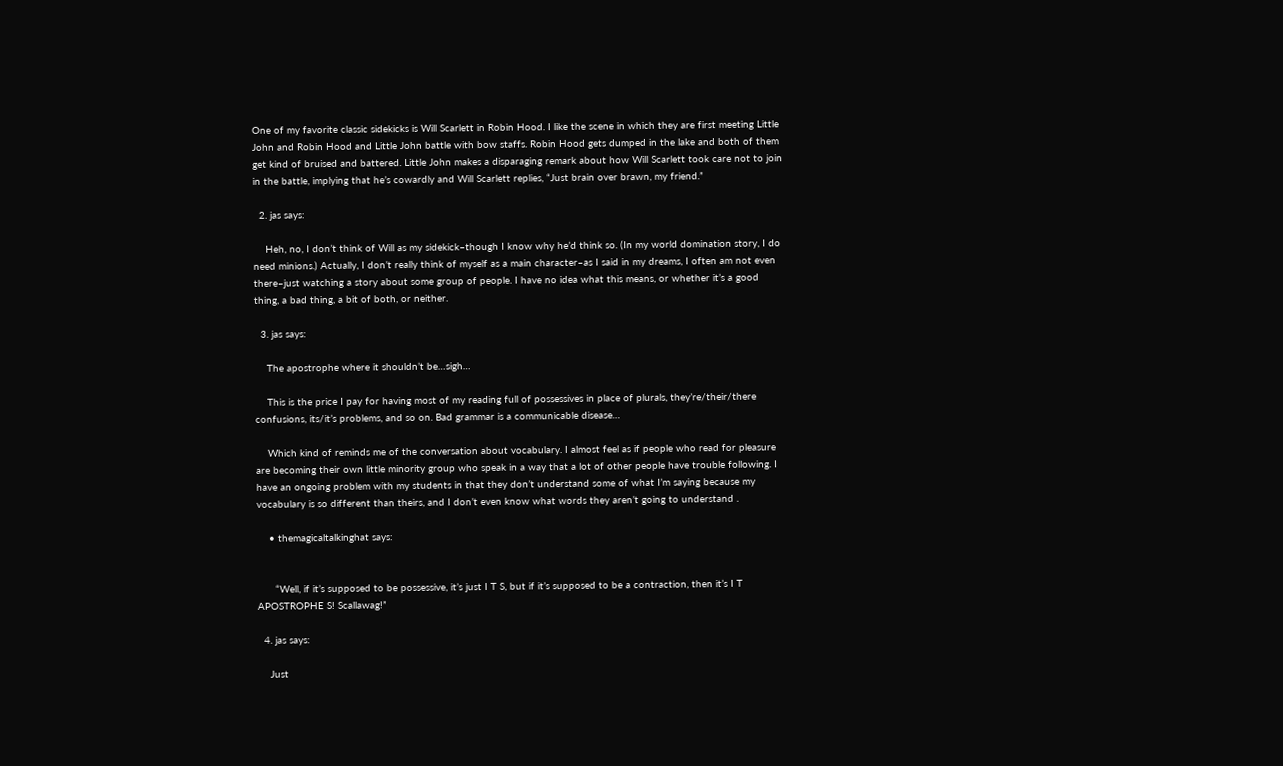One of my favorite classic sidekicks is Will Scarlett in Robin Hood. I like the scene in which they are first meeting Little John and Robin Hood and Little John battle with bow staffs. Robin Hood gets dumped in the lake and both of them get kind of bruised and battered. Little John makes a disparaging remark about how Will Scarlett took care not to join in the battle, implying that he’s cowardly and Will Scarlett replies, “Just brain over brawn, my friend.”

  2. jas says:

    Heh, no, I don’t think of Will as my sidekick–though I know why he’d think so. (In my world domination story, I do need minions.) Actually, I don’t really think of myself as a main character–as I said in my dreams, I often am not even there–just watching a story about some group of people. I have no idea what this means, or whether it’s a good thing, a bad thing, a bit of both, or neither.

  3. jas says:

    The apostrophe where it shouldn’t be…sigh…

    This is the price I pay for having most of my reading full of possessives in place of plurals, they’re/their/there confusions, its/it’s problems, and so on. Bad grammar is a communicable disease…

    Which kind of reminds me of the conversation about vocabulary. I almost feel as if people who read for pleasure are becoming their own little minority group who speak in a way that a lot of other people have trouble following. I have an ongoing problem with my students in that they don’t understand some of what I’m saying because my vocabulary is so different than theirs, and I don’t even know what words they aren’t going to understand .

    • themagicaltalkinghat says:


      “Well, if it’s supposed to be possessive, it’s just I T S, but if it’s supposed to be a contraction, then it’s I T APOSTROPHE S! Scallawag!”

  4. jas says:

    Just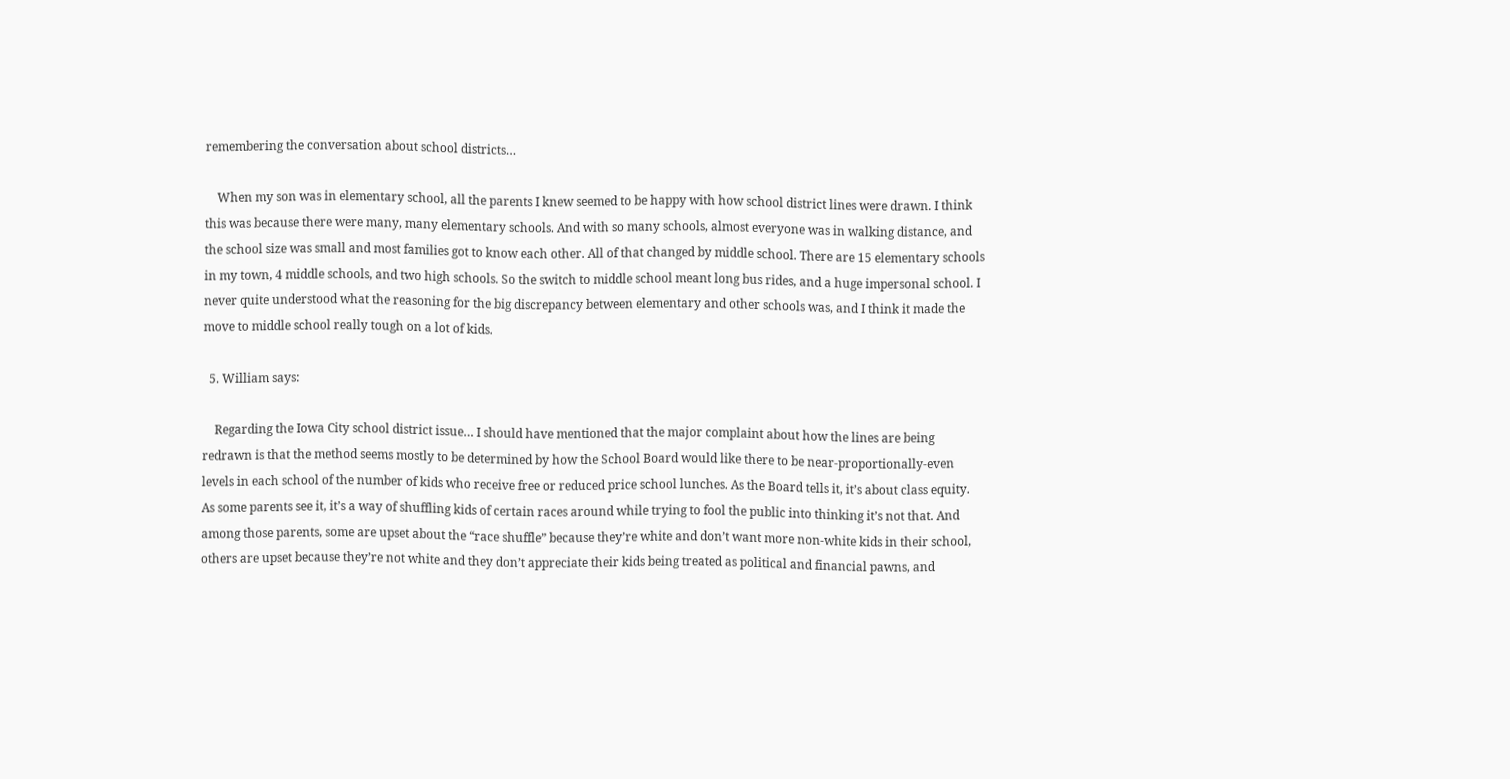remembering the conversation about school districts…

    When my son was in elementary school, all the parents I knew seemed to be happy with how school district lines were drawn. I think this was because there were many, many elementary schools. And with so many schools, almost everyone was in walking distance, and the school size was small and most families got to know each other. All of that changed by middle school. There are 15 elementary schools in my town, 4 middle schools, and two high schools. So the switch to middle school meant long bus rides, and a huge impersonal school. I never quite understood what the reasoning for the big discrepancy between elementary and other schools was, and I think it made the move to middle school really tough on a lot of kids.

  5. William says:

    Regarding the Iowa City school district issue… I should have mentioned that the major complaint about how the lines are being redrawn is that the method seems mostly to be determined by how the School Board would like there to be near-proportionally-even levels in each school of the number of kids who receive free or reduced price school lunches. As the Board tells it, it’s about class equity. As some parents see it, it’s a way of shuffling kids of certain races around while trying to fool the public into thinking it’s not that. And among those parents, some are upset about the “race shuffle” because they’re white and don’t want more non-white kids in their school, others are upset because they’re not white and they don’t appreciate their kids being treated as political and financial pawns, and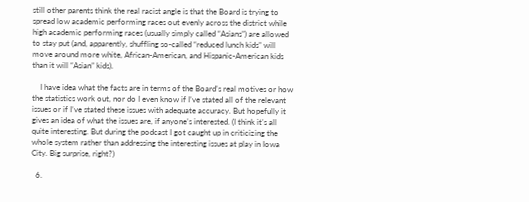still other parents think the real racist angle is that the Board is trying to spread low academic performing races out evenly across the district while high academic performing races (usually simply called “Asians”) are allowed to stay put (and, apparently, shuffling so-called “reduced lunch kids” will move around more white, African-American, and Hispanic-American kids than it will “Asian” kids).

    I have idea what the facts are in terms of the Board’s real motives or how the statistics work out, nor do I even know if I’ve stated all of the relevant issues or if I’ve stated these issues with adequate accuracy. But hopefully it gives an idea of what the issues are, if anyone’s interested. (I think it’s all quite interesting. But during the podcast I got caught up in criticizing the whole system rather than addressing the interesting issues at play in Iowa City. Big surprise, right?)

  6.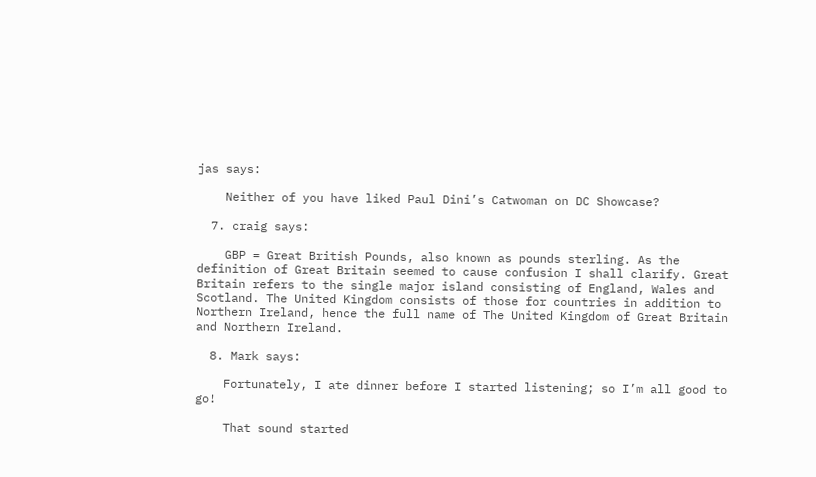jas says:

    Neither of you have liked Paul Dini’s Catwoman on DC Showcase?

  7. craig says:

    GBP = Great British Pounds, also known as pounds sterling. As the definition of Great Britain seemed to cause confusion I shall clarify. Great Britain refers to the single major island consisting of England, Wales and Scotland. The United Kingdom consists of those for countries in addition to Northern Ireland, hence the full name of The United Kingdom of Great Britain and Northern Ireland.

  8. Mark says:

    Fortunately, I ate dinner before I started listening; so I’m all good to go!

    That sound started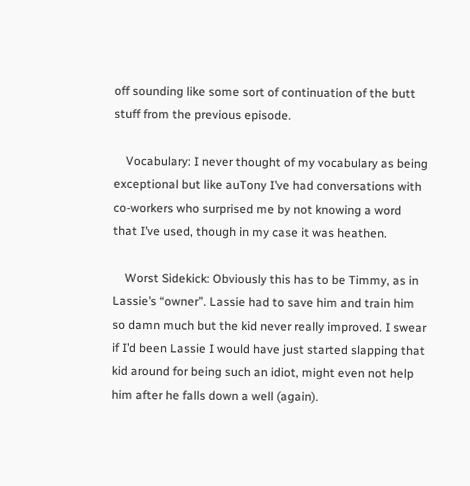off sounding like some sort of continuation of the butt stuff from the previous episode.

    Vocabulary: I never thought of my vocabulary as being exceptional but like auTony I’ve had conversations with co-workers who surprised me by not knowing a word that I’ve used, though in my case it was heathen.

    Worst Sidekick: Obviously this has to be Timmy, as in Lassie’s “owner”. Lassie had to save him and train him so damn much but the kid never really improved. I swear if I’d been Lassie I would have just started slapping that kid around for being such an idiot, might even not help him after he falls down a well (again).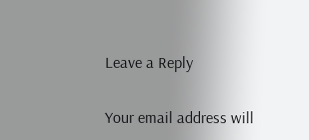Leave a Reply

Your email address will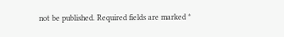not be published. Required fields are marked *